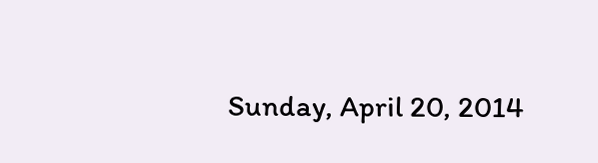Sunday, April 20, 2014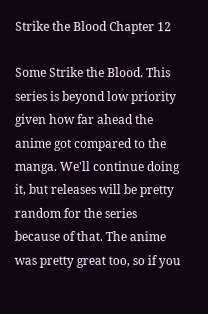Strike the Blood Chapter 12

Some Strike the Blood. This series is beyond low priority given how far ahead the anime got compared to the manga. We'll continue doing it, but releases will be pretty random for the series because of that. The anime was pretty great too, so if you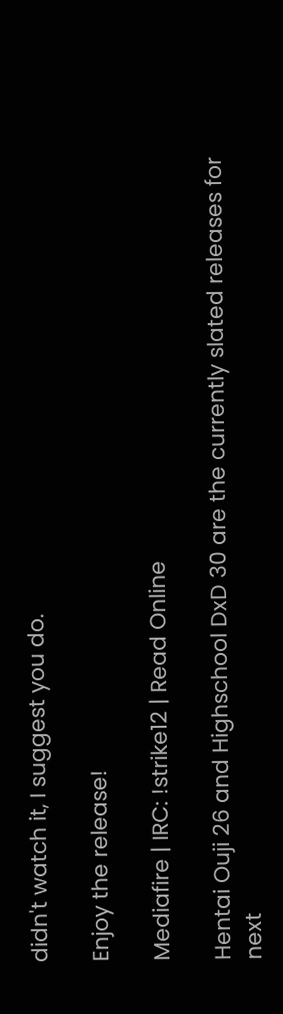didn't watch it, I suggest you do.

Enjoy the release!

Mediafire | IRC: !strike12 | Read Online

Hentai Ouji 26 and Highschool DxD 30 are the currently slated releases for next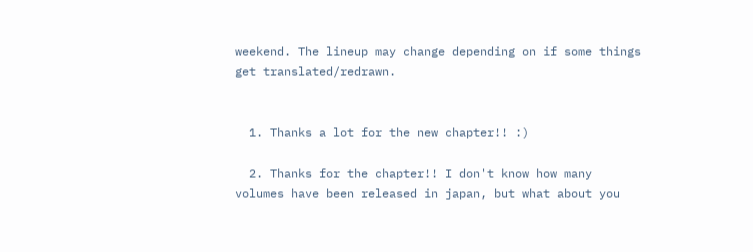weekend. The lineup may change depending on if some things get translated/redrawn.


  1. Thanks a lot for the new chapter!! :)

  2. Thanks for the chapter!! I don't know how many volumes have been released in japan, but what about you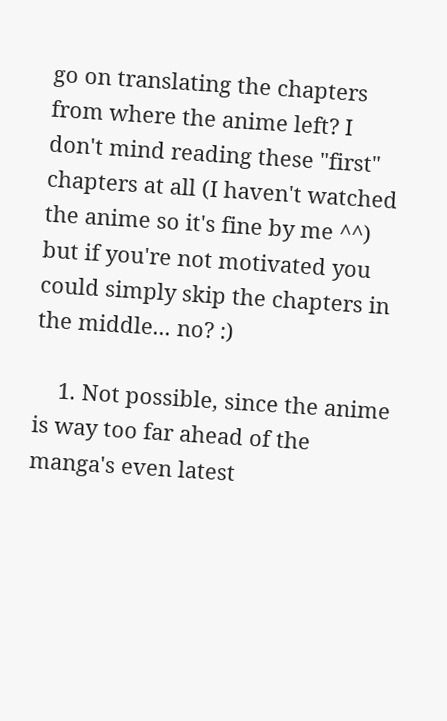go on translating the chapters from where the anime left? I don't mind reading these "first" chapters at all (I haven't watched the anime so it's fine by me ^^) but if you're not motivated you could simply skip the chapters in the middle... no? :)

    1. Not possible, since the anime is way too far ahead of the manga's even latest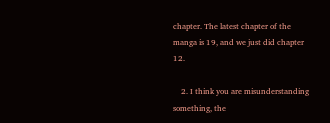chapter. The latest chapter of the manga is 19, and we just did chapter 12.

    2. I think you are misunderstanding something, the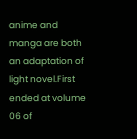anime and manga are both an adaptation of light novel.First ended at volume 06 of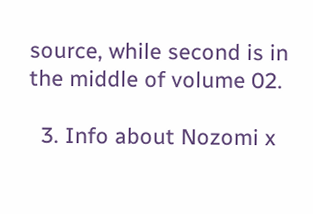source, while second is in the middle of volume 02.

  3. Info about Nozomi x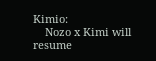Kimio:
    Nozo x Kimi will resume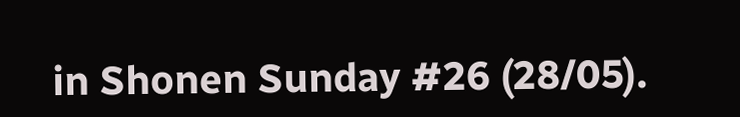in Shonen Sunday #26 (28/05).